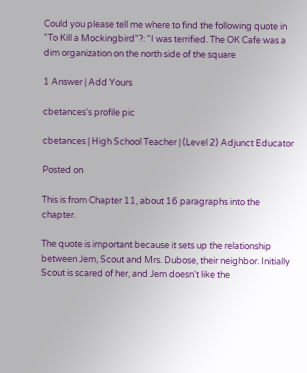Could you please tell me where to find the following quote in "To Kill a Mockingbird"?: "I was terrified. The OK Cafe was a dim organization on the north side of the square

1 Answer | Add Yours

cbetances's profile pic

cbetances | High School Teacher | (Level 2) Adjunct Educator

Posted on

This is from Chapter 11, about 16 paragraphs into the chapter.

The quote is important because it sets up the relationship between Jem, Scout and Mrs. Dubose, their neighbor. Initially Scout is scared of her, and Jem doesn't like the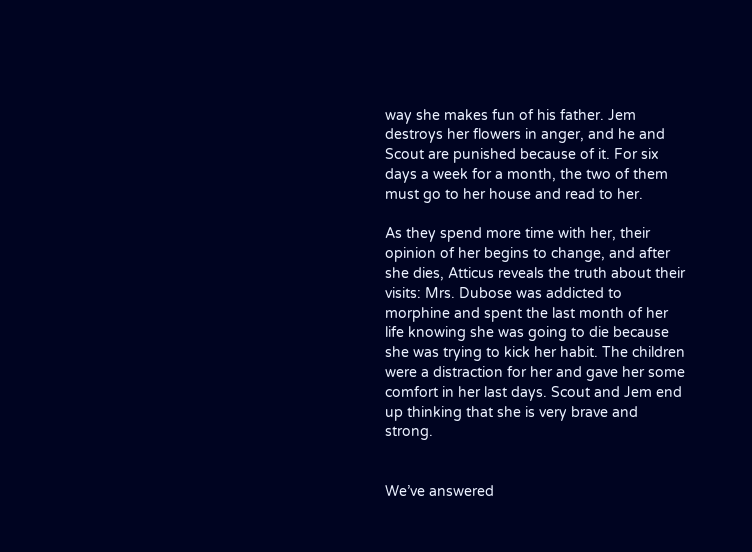way she makes fun of his father. Jem destroys her flowers in anger, and he and Scout are punished because of it. For six days a week for a month, the two of them must go to her house and read to her.

As they spend more time with her, their opinion of her begins to change, and after she dies, Atticus reveals the truth about their visits: Mrs. Dubose was addicted to morphine and spent the last month of her life knowing she was going to die because she was trying to kick her habit. The children were a distraction for her and gave her some comfort in her last days. Scout and Jem end up thinking that she is very brave and strong.


We’ve answered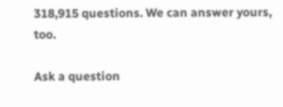318,915 questions. We can answer yours, too.

Ask a question